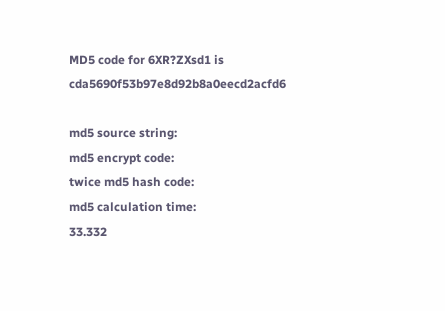MD5 code for 6XR?ZXsd1 is cda5690f53b97e8d92b8a0eecd2acfd6

md5 source string:
md5 encrypt code:
twice md5 hash code:
md5 calculation time:
33.332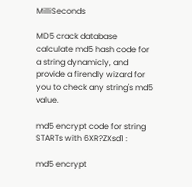MilliSeconds

MD5 crack database calculate md5 hash code for a string dynamicly, and provide a firendly wizard for you to check any string's md5 value.

md5 encrypt code for string STARTs with 6XR?ZXsd1 :

md5 encrypt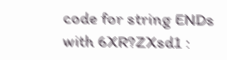code for string ENDs with 6XR?ZXsd1 :